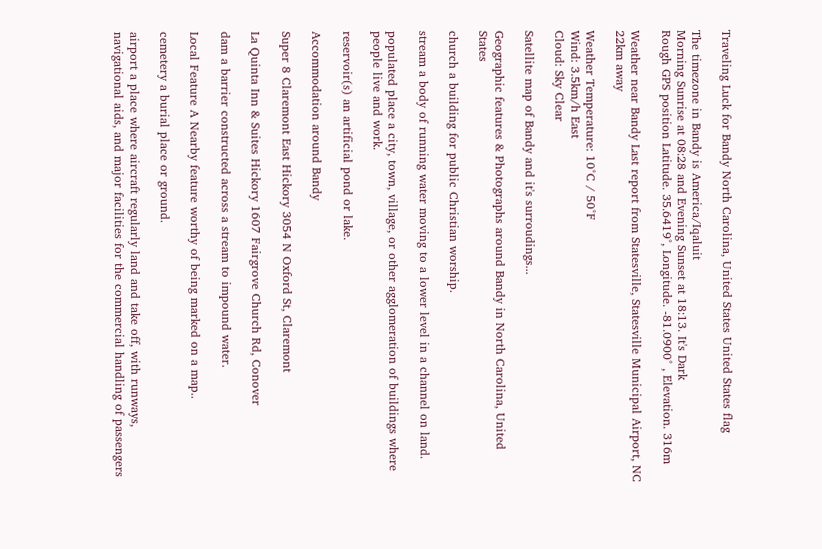Traveling Luck for Bandy North Carolina, United States United States flag

The timezone in Bandy is America/Iqaluit
Morning Sunrise at 08:28 and Evening Sunset at 18:13. It's Dark
Rough GPS position Latitude. 35.6419°, Longitude. -81.0900° , Elevation. 316m

Weather near Bandy Last report from Statesville, Statesville Municipal Airport, NC 22km away

Weather Temperature: 10°C / 50°F
Wind: 3.5km/h East
Cloud: Sky Clear

Satellite map of Bandy and it's surroudings...

Geographic features & Photographs around Bandy in North Carolina, United States

church a building for public Christian worship.

stream a body of running water moving to a lower level in a channel on land.

populated place a city, town, village, or other agglomeration of buildings where people live and work.

reservoir(s) an artificial pond or lake.

Accommodation around Bandy

Super 8 Claremont East Hickory 3054 N Oxford St, Claremont

La Quinta Inn & Suites Hickory 1607 Fairgrove Church Rd, Conover

dam a barrier constructed across a stream to impound water.

Local Feature A Nearby feature worthy of being marked on a map..

cemetery a burial place or ground.

airport a place where aircraft regularly land and take off, with runways, navigational aids, and major facilities for the commercial handling of passengers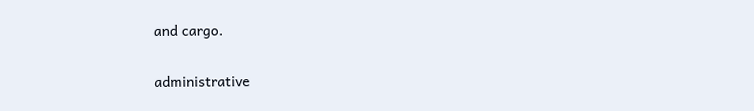and cargo.

administrative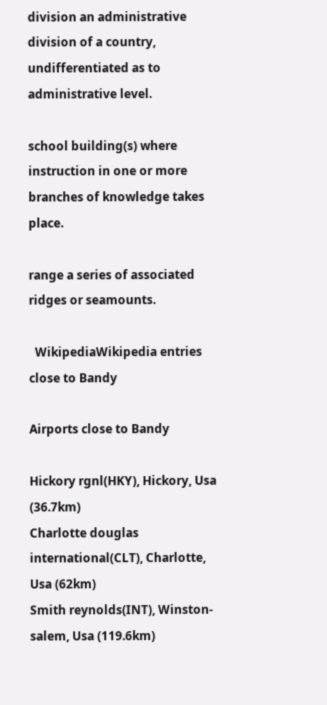division an administrative division of a country, undifferentiated as to administrative level.

school building(s) where instruction in one or more branches of knowledge takes place.

range a series of associated ridges or seamounts.

  WikipediaWikipedia entries close to Bandy

Airports close to Bandy

Hickory rgnl(HKY), Hickory, Usa (36.7km)
Charlotte douglas international(CLT), Charlotte, Usa (62km)
Smith reynolds(INT), Winston-salem, Usa (119.6km)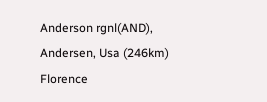Anderson rgnl(AND), Andersen, Usa (246km)
Florence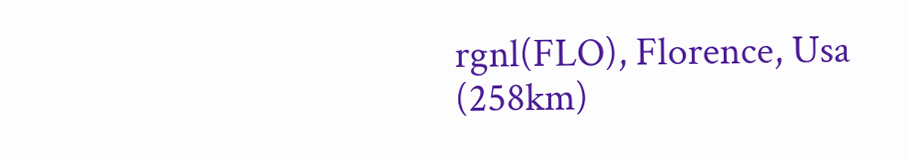rgnl(FLO), Florence, Usa (258km)